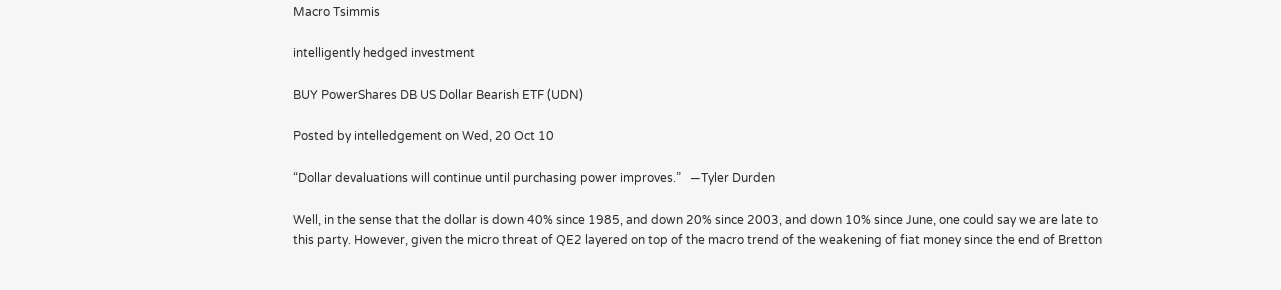Macro Tsimmis

intelligently hedged investment

BUY PowerShares DB US Dollar Bearish ETF (UDN)

Posted by intelledgement on Wed, 20 Oct 10

“Dollar devaluations will continue until purchasing power improves.”   —Tyler Durden

Well, in the sense that the dollar is down 40% since 1985, and down 20% since 2003, and down 10% since June, one could say we are late to this party. However, given the micro threat of QE2 layered on top of the macro trend of the weakening of fiat money since the end of Bretton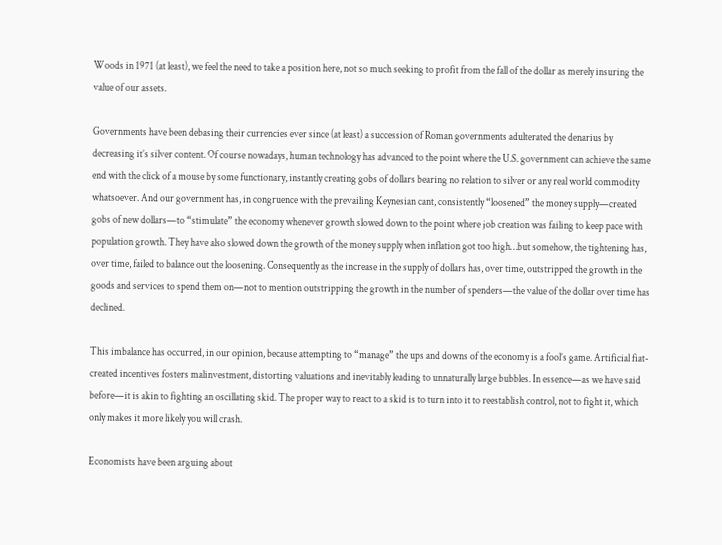Woods in 1971 (at least), we feel the need to take a position here, not so much seeking to profit from the fall of the dollar as merely insuring the value of our assets.

Governments have been debasing their currencies ever since (at least) a succession of Roman governments adulterated the denarius by decreasing it’s silver content. Of course nowadays, human technology has advanced to the point where the U.S. government can achieve the same end with the click of a mouse by some functionary, instantly creating gobs of dollars bearing no relation to silver or any real world commodity whatsoever. And our government has, in congruence with the prevailing Keynesian cant, consistently “loosened” the money supply—created gobs of new dollars—to “stimulate” the economy whenever growth slowed down to the point where job creation was failing to keep pace with population growth. They have also slowed down the growth of the money supply when inflation got too high…but somehow, the tightening has, over time, failed to balance out the loosening. Consequently as the increase in the supply of dollars has, over time, outstripped the growth in the goods and services to spend them on—not to mention outstripping the growth in the number of spenders—the value of the dollar over time has declined.

This imbalance has occurred, in our opinion, because attempting to “manage” the ups and downs of the economy is a fool’s game. Artificial fiat-created incentives fosters malinvestment, distorting valuations and inevitably leading to unnaturally large bubbles. In essence—as we have said before—it is akin to fighting an oscillating skid. The proper way to react to a skid is to turn into it to reestablish control, not to fight it, which only makes it more likely you will crash.

Economists have been arguing about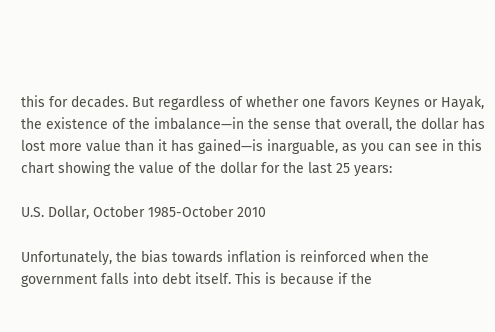this for decades. But regardless of whether one favors Keynes or Hayak, the existence of the imbalance—in the sense that overall, the dollar has lost more value than it has gained—is inarguable, as you can see in this chart showing the value of the dollar for the last 25 years:

U.S. Dollar, October 1985-October 2010

Unfortunately, the bias towards inflation is reinforced when the government falls into debt itself. This is because if the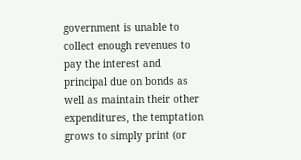government is unable to collect enough revenues to pay the interest and principal due on bonds as well as maintain their other expenditures, the temptation grows to simply print (or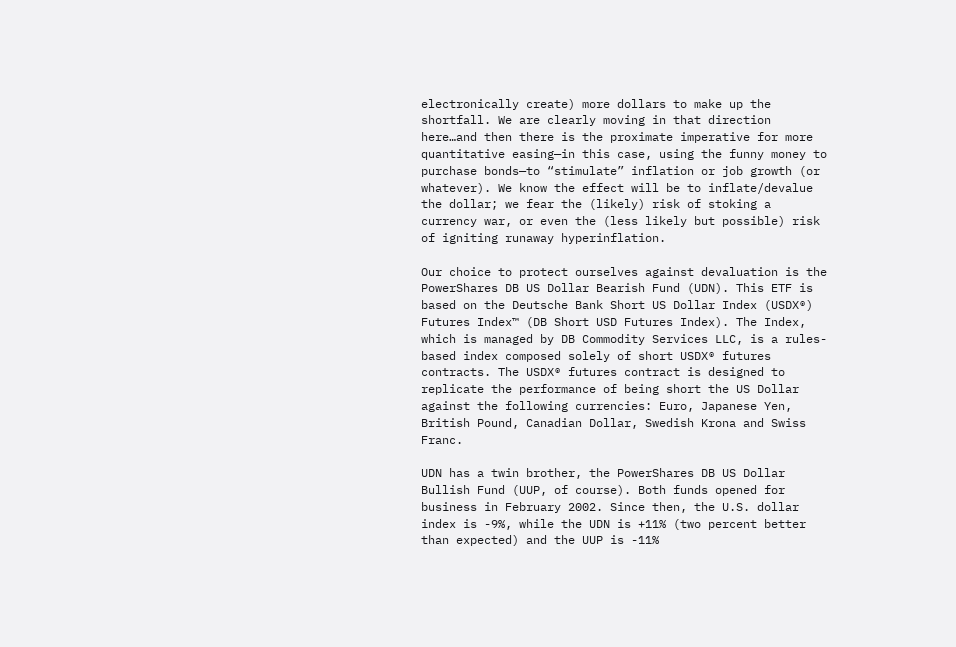electronically create) more dollars to make up the shortfall. We are clearly moving in that direction here…and then there is the proximate imperative for more quantitative easing—in this case, using the funny money to purchase bonds—to “stimulate” inflation or job growth (or whatever). We know the effect will be to inflate/devalue the dollar; we fear the (likely) risk of stoking a currency war, or even the (less likely but possible) risk of igniting runaway hyperinflation.

Our choice to protect ourselves against devaluation is the PowerShares DB US Dollar Bearish Fund (UDN). This ETF is based on the Deutsche Bank Short US Dollar Index (USDX®) Futures Index™ (DB Short USD Futures Index). The Index, which is managed by DB Commodity Services LLC, is a rules-based index composed solely of short USDX® futures contracts. The USDX® futures contract is designed to replicate the performance of being short the US Dollar against the following currencies: Euro, Japanese Yen, British Pound, Canadian Dollar, Swedish Krona and Swiss Franc.

UDN has a twin brother, the PowerShares DB US Dollar Bullish Fund (UUP, of course). Both funds opened for business in February 2002. Since then, the U.S. dollar index is -9%, while the UDN is +11% (two percent better than expected) and the UUP is -11%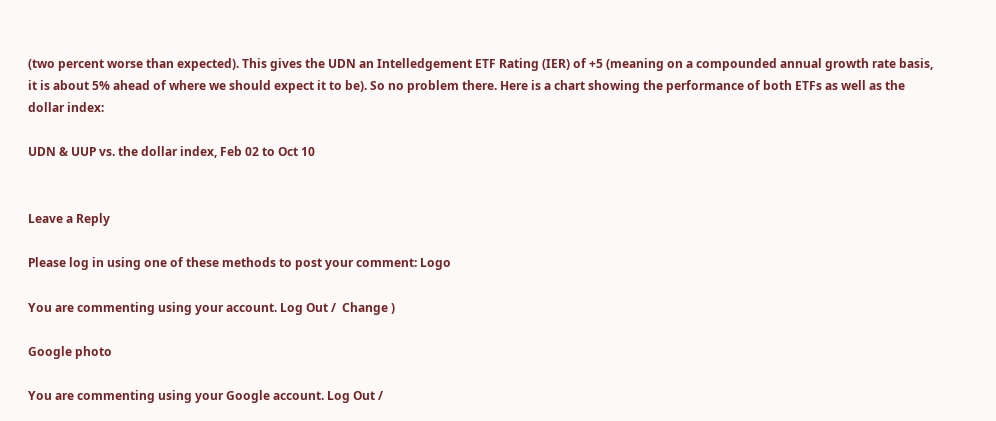(two percent worse than expected). This gives the UDN an Intelledgement ETF Rating (IER) of +5 (meaning on a compounded annual growth rate basis, it is about 5% ahead of where we should expect it to be). So no problem there. Here is a chart showing the performance of both ETFs as well as the dollar index:

UDN & UUP vs. the dollar index, Feb 02 to Oct 10


Leave a Reply

Please log in using one of these methods to post your comment: Logo

You are commenting using your account. Log Out /  Change )

Google photo

You are commenting using your Google account. Log Out /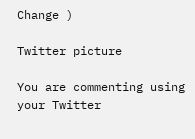Change )

Twitter picture

You are commenting using your Twitter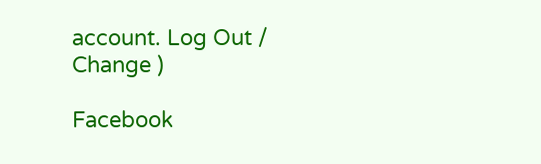account. Log Out /  Change )

Facebook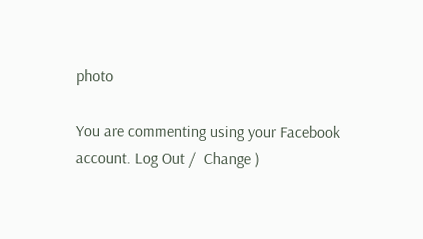photo

You are commenting using your Facebook account. Log Out /  Change )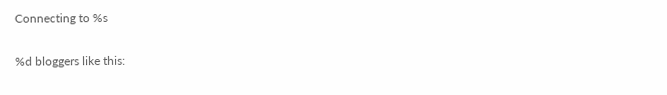Connecting to %s

%d bloggers like this: